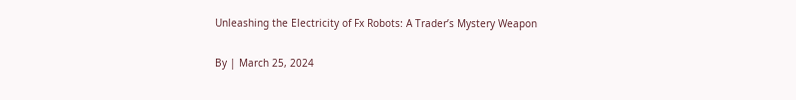Unleashing the Electricity of Fx Robots: A Trader’s Mystery Weapon

By | March 25, 2024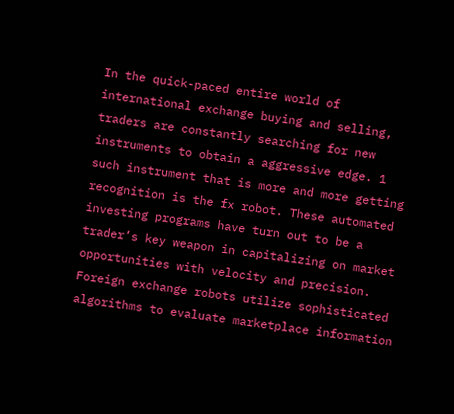In the quick-paced entire world of international exchange buying and selling, traders are constantly searching for new instruments to obtain a aggressive edge. 1 such instrument that is more and more getting recognition is the fx robot. These automated investing programs have turn out to be a trader’s key weapon in capitalizing on market opportunities with velocity and precision. Foreign exchange robots utilize sophisticated algorithms to evaluate marketplace information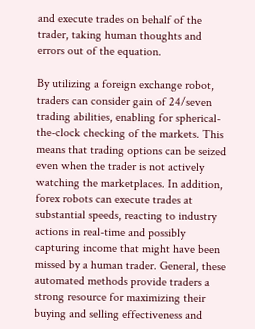and execute trades on behalf of the trader, taking human thoughts and errors out of the equation.

By utilizing a foreign exchange robot, traders can consider gain of 24/seven trading abilities, enabling for spherical-the-clock checking of the markets. This means that trading options can be seized even when the trader is not actively watching the marketplaces. In addition, forex robots can execute trades at substantial speeds, reacting to industry actions in real-time and possibly capturing income that might have been missed by a human trader. General, these automated methods provide traders a strong resource for maximizing their buying and selling effectiveness and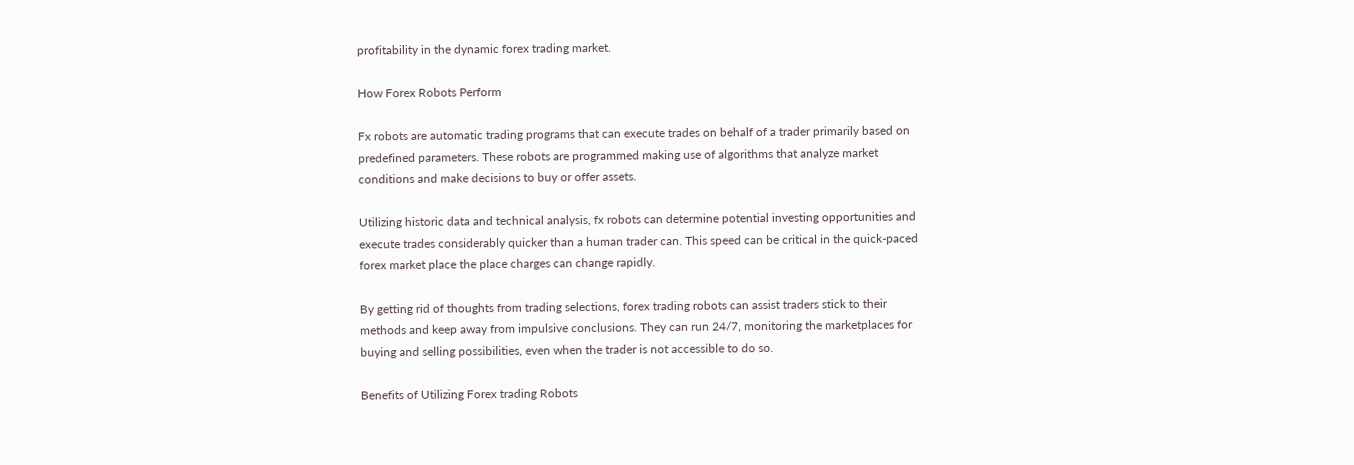profitability in the dynamic forex trading market.

How Forex Robots Perform

Fx robots are automatic trading programs that can execute trades on behalf of a trader primarily based on predefined parameters. These robots are programmed making use of algorithms that analyze market conditions and make decisions to buy or offer assets.

Utilizing historic data and technical analysis, fx robots can determine potential investing opportunities and execute trades considerably quicker than a human trader can. This speed can be critical in the quick-paced forex market place the place charges can change rapidly.

By getting rid of thoughts from trading selections, forex trading robots can assist traders stick to their methods and keep away from impulsive conclusions. They can run 24/7, monitoring the marketplaces for buying and selling possibilities, even when the trader is not accessible to do so.

Benefits of Utilizing Forex trading Robots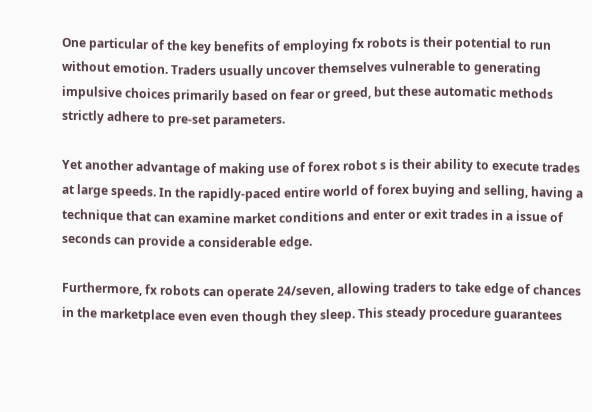One particular of the key benefits of employing fx robots is their potential to run without emotion. Traders usually uncover themselves vulnerable to generating impulsive choices primarily based on fear or greed, but these automatic methods strictly adhere to pre-set parameters.

Yet another advantage of making use of forex robot s is their ability to execute trades at large speeds. In the rapidly-paced entire world of forex buying and selling, having a technique that can examine market conditions and enter or exit trades in a issue of seconds can provide a considerable edge.

Furthermore, fx robots can operate 24/seven, allowing traders to take edge of chances in the marketplace even even though they sleep. This steady procedure guarantees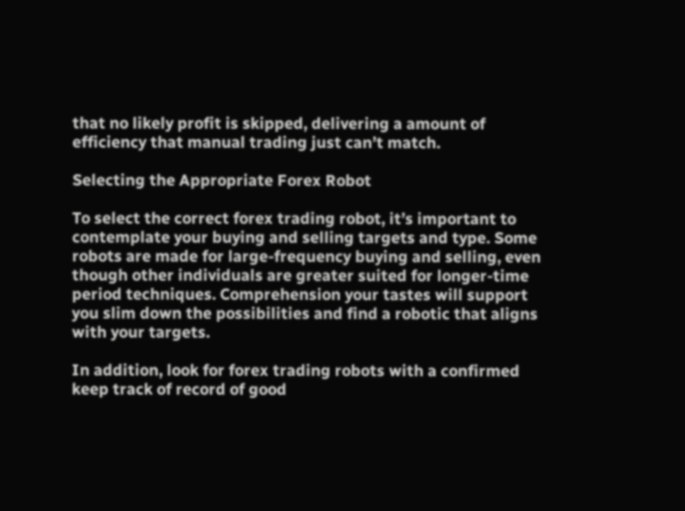that no likely profit is skipped, delivering a amount of efficiency that manual trading just can’t match.

Selecting the Appropriate Forex Robot

To select the correct forex trading robot, it’s important to contemplate your buying and selling targets and type. Some robots are made for large-frequency buying and selling, even though other individuals are greater suited for longer-time period techniques. Comprehension your tastes will support you slim down the possibilities and find a robotic that aligns with your targets.

In addition, look for forex trading robots with a confirmed keep track of record of good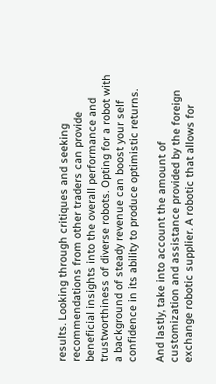results. Looking through critiques and seeking recommendations from other traders can provide beneficial insights into the overall performance and trustworthiness of diverse robots. Opting for a robot with a background of steady revenue can boost your self confidence in its ability to produce optimistic returns.

And lastly, take into account the amount of customization and assistance provided by the foreign exchange robotic supplier. A robotic that allows for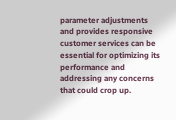parameter adjustments and provides responsive customer services can be essential for optimizing its performance and addressing any concerns that could crop up.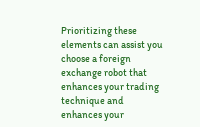Prioritizing these elements can assist you choose a foreign exchange robot that enhances your trading technique and enhances your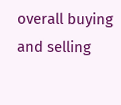overall buying and selling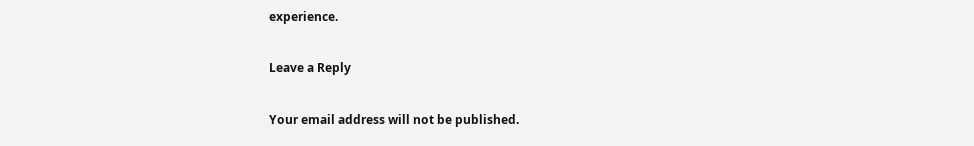experience.

Leave a Reply

Your email address will not be published.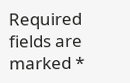Required fields are marked *